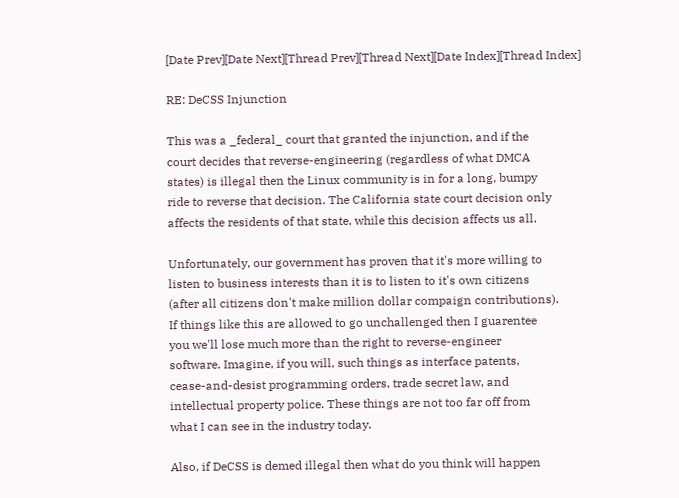[Date Prev][Date Next][Thread Prev][Thread Next][Date Index][Thread Index]

RE: DeCSS Injunction

This was a _federal_ court that granted the injunction, and if the
court decides that reverse-engineering (regardless of what DMCA
states) is illegal then the Linux community is in for a long, bumpy
ride to reverse that decision. The California state court decision only
affects the residents of that state, while this decision affects us all.

Unfortunately, our government has proven that it's more willing to
listen to business interests than it is to listen to it's own citizens
(after all citizens don't make million dollar compaign contributions).
If things like this are allowed to go unchallenged then I guarentee
you we'll lose much more than the right to reverse-engineer
software. Imagine, if you will, such things as interface patents,
cease-and-desist programming orders, trade secret law, and
intellectual property police. These things are not too far off from
what I can see in the industry today.

Also, if DeCSS is demed illegal then what do you think will happen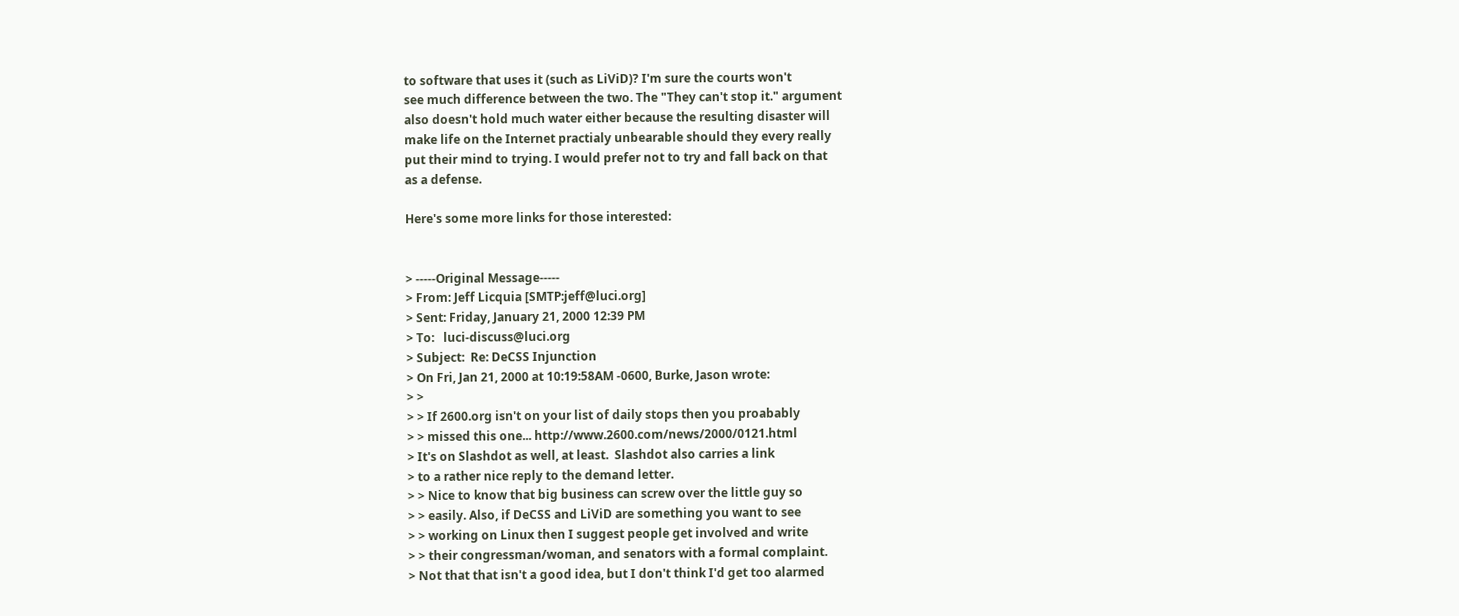to software that uses it (such as LiViD)? I'm sure the courts won't
see much difference between the two. The "They can't stop it." argument
also doesn't hold much water either because the resulting disaster will
make life on the Internet practialy unbearable should they every really
put their mind to trying. I would prefer not to try and fall back on that
as a defense.

Here's some more links for those interested:


> -----Original Message-----
> From: Jeff Licquia [SMTP:jeff@luci.org]
> Sent: Friday, January 21, 2000 12:39 PM
> To:   luci-discuss@luci.org
> Subject:  Re: DeCSS Injunction
> On Fri, Jan 21, 2000 at 10:19:58AM -0600, Burke, Jason wrote:
> >
> > If 2600.org isn't on your list of daily stops then you proabably
> > missed this one... http://www.2600.com/news/2000/0121.html
> It's on Slashdot as well, at least.  Slashdot also carries a link
> to a rather nice reply to the demand letter.
> > Nice to know that big business can screw over the little guy so
> > easily. Also, if DeCSS and LiViD are something you want to see
> > working on Linux then I suggest people get involved and write
> > their congressman/woman, and senators with a formal complaint.
> Not that that isn't a good idea, but I don't think I'd get too alarmed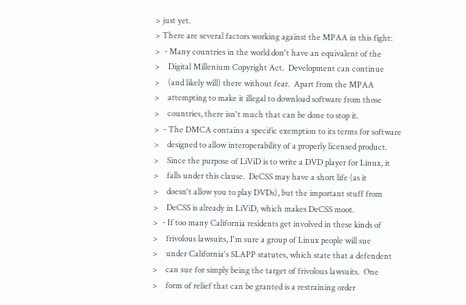> just yet.
> There are several factors working against the MPAA in this fight:
>  - Many countries in the world don't have an equivalent of the
>    Digital Millenium Copyright Act.  Development can continue
>    (and likely will) there without fear.  Apart from the MPAA
>    attempting to make it illegal to download software from those
>    countries, there isn't much that can be done to stop it.
>  - The DMCA contains a specific exemption to its terms for software
>    designed to allow interoperability of a properly licensed product.
>    Since the purpose of LiViD is to write a DVD player for Linux, it
>    falls under this clause.  DeCSS may have a short life (as it
>    doesn't allow you to play DVDs), but the important stuff from
>    DeCSS is already in LiViD, which makes DeCSS moot.
>  - If too many California residents get involved in these kinds of
>    frivolous lawsuits, I'm sure a group of Linux people will sue
>    under California's SLAPP statutes, which state that a defendent
>    can sue for simply being the target of frivolous lawsuits.  One
>    form of relief that can be granted is a restraining order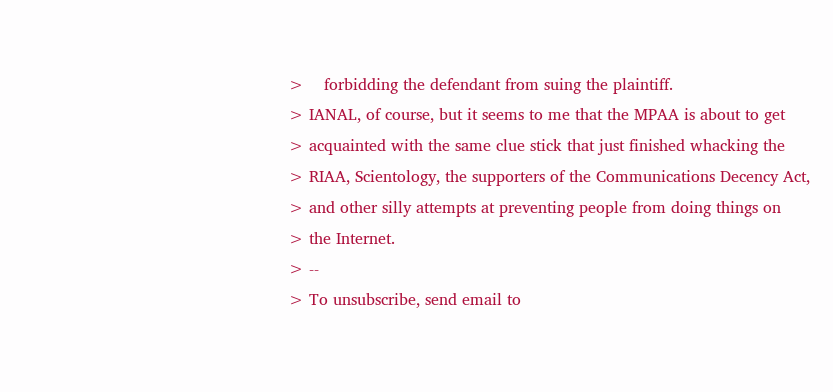>    forbidding the defendant from suing the plaintiff.
> IANAL, of course, but it seems to me that the MPAA is about to get
> acquainted with the same clue stick that just finished whacking the
> RIAA, Scientology, the supporters of the Communications Decency Act,
> and other silly attempts at preventing people from doing things on
> the Internet.
> --
> To unsubscribe, send email to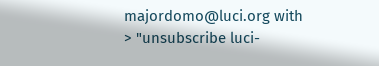majordomo@luci.org with
> "unsubscribe luci-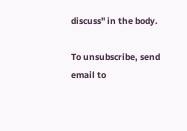discuss" in the body.

To unsubscribe, send email to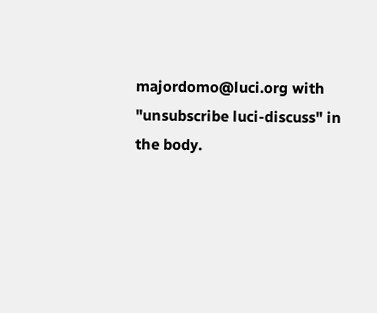majordomo@luci.org with
"unsubscribe luci-discuss" in the body.